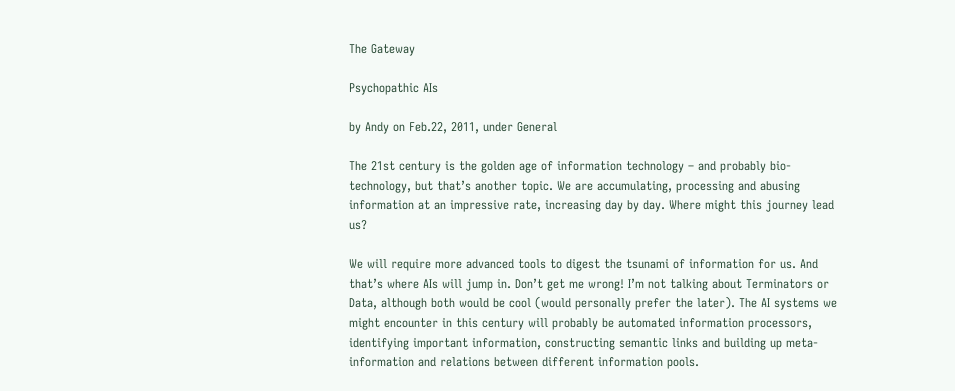The Gateway

Psychopathic AIs

by Andy on Feb.22, 2011, under General

The 21st century is the golden age of information technology – and probably bio-technology, but that’s another topic. We are accumulating, processing and abusing information at an impressive rate, increasing day by day. Where might this journey lead us?

We will require more advanced tools to digest the tsunami of information for us. And that’s where AIs will jump in. Don’t get me wrong! I’m not talking about Terminators or Data, although both would be cool (would personally prefer the later). The AI systems we might encounter in this century will probably be automated information processors, identifying important information, constructing semantic links and building up meta-information and relations between different information pools.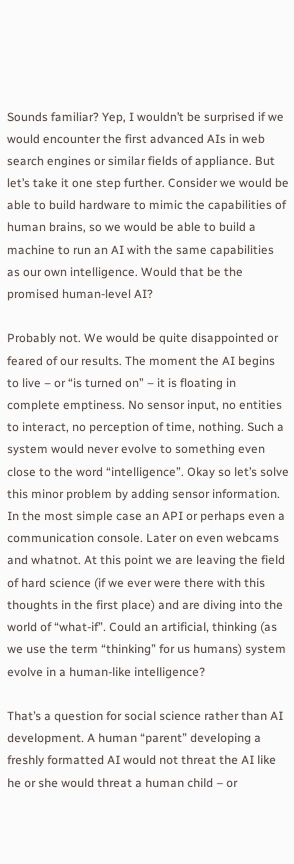Sounds familiar? Yep, I wouldn’t be surprised if we would encounter the first advanced AIs in web search engines or similar fields of appliance. But let’s take it one step further. Consider we would be able to build hardware to mimic the capabilities of human brains, so we would be able to build a machine to run an AI with the same capabilities as our own intelligence. Would that be the promised human-level AI?

Probably not. We would be quite disappointed or feared of our results. The moment the AI begins to live – or “is turned on” – it is floating in complete emptiness. No sensor input, no entities to interact, no perception of time, nothing. Such a system would never evolve to something even close to the word “intelligence”. Okay so let’s solve this minor problem by adding sensor information. In the most simple case an API or perhaps even a communication console. Later on even webcams and whatnot. At this point we are leaving the field of hard science (if we ever were there with this thoughts in the first place) and are diving into the world of “what-if”. Could an artificial, thinking (as we use the term “thinking” for us humans) system evolve in a human-like intelligence?

That’s a question for social science rather than AI development. A human “parent” developing a freshly formatted AI would not threat the AI like he or she would threat a human child – or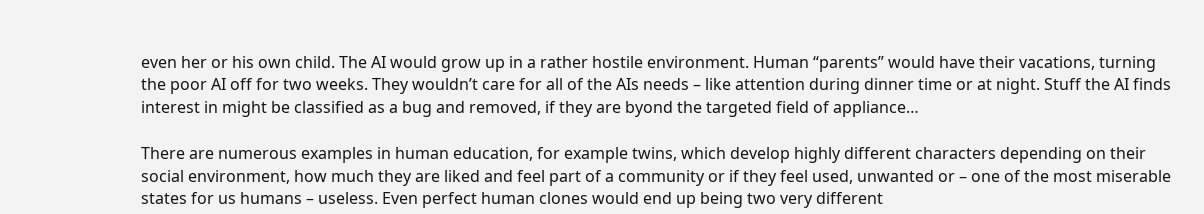even her or his own child. The AI would grow up in a rather hostile environment. Human “parents” would have their vacations, turning the poor AI off for two weeks. They wouldn’t care for all of the AIs needs – like attention during dinner time or at night. Stuff the AI finds interest in might be classified as a bug and removed, if they are byond the targeted field of appliance…

There are numerous examples in human education, for example twins, which develop highly different characters depending on their social environment, how much they are liked and feel part of a community or if they feel used, unwanted or – one of the most miserable states for us humans – useless. Even perfect human clones would end up being two very different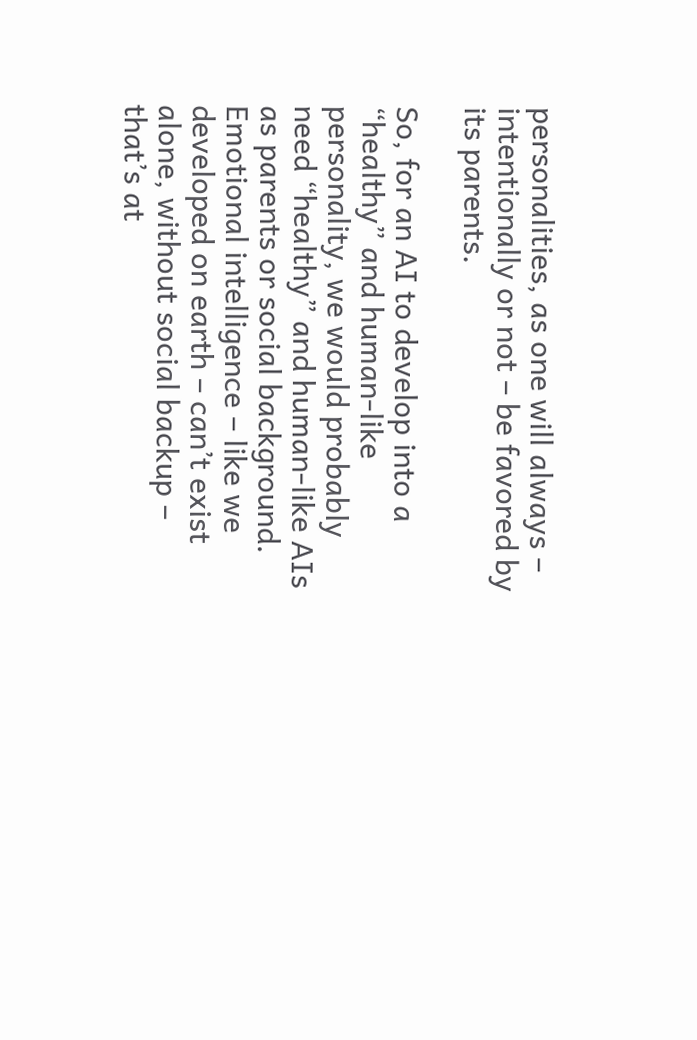personalities, as one will always – intentionally or not – be favored by its parents.

So, for an AI to develop into a “healthy” and human-like personality, we would probably need “healthy” and human-like AIs as parents or social background. Emotional intelligence – like we developed on earth – can’t exist alone, without social backup – that’s at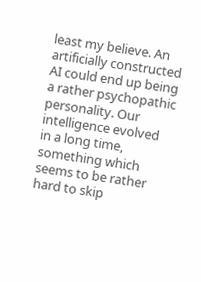least my believe. An artificially constructed AI could end up being a rather psychopathic personality. Our intelligence evolved in a long time, something which seems to be rather hard to skip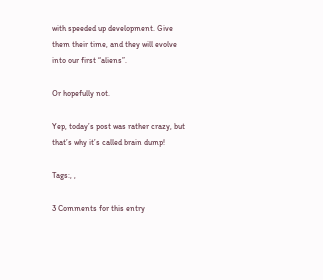with speeded up development. Give them their time, and they will evolve into our first “aliens”.

Or hopefully not.

Yep, today’s post was rather crazy, but that’s why it’s called brain dump!

Tags:, ,

3 Comments for this entry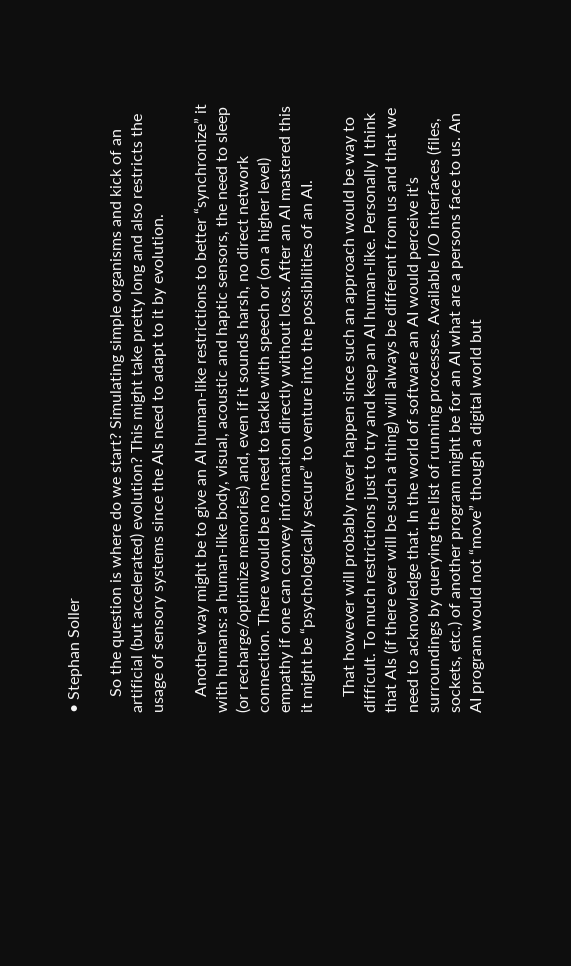• Stephan Soller

    So the question is where do we start? Simulating simple organisms and kick of an artificial (but accelerated) evolution? This might take pretty long and also restricts the usage of sensory systems since the AIs need to adapt to it by evolution.

    Another way might be to give an AI human-like restrictions to better “synchronize” it with humans: a human-like body, visual, acoustic and haptic sensors, the need to sleep (or recharge/optimize memories) and, even if it sounds harsh, no direct network connection. There would be no need to tackle with speech or (on a higher level) empathy if one can convey information directly without loss. After an AI mastered this it might be “psychologically secure” to venture into the possibilities of an AI.

    That however will probably never happen since such an approach would be way to difficult. To much restrictions just to try and keep an AI human-like. Personally I think that AIs (if there ever will be such a thing) will always be different from us and that we need to acknowledge that. In the world of software an AI would perceive it’s surroundings by querying the list of running processes. Available I/O interfaces (files, sockets, etc.) of another program might be for an AI what are a persons face to us. An AI program would not “move” though a digital world but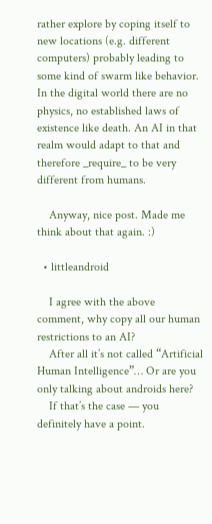rather explore by coping itself to new locations (e.g. different computers) probably leading to some kind of swarm like behavior. In the digital world there are no physics, no established laws of existence like death. An AI in that realm would adapt to that and therefore _require_ to be very different from humans.

    Anyway, nice post. Made me think about that again. :)

  • littleandroid

    I agree with the above comment, why copy all our human restrictions to an AI?
    After all it’s not called “Artificial Human Intelligence”… Or are you only talking about androids here?
    If that’s the case — you definitely have a point.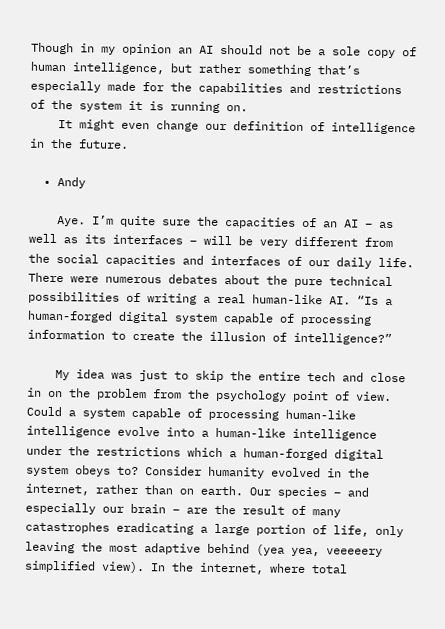Though in my opinion an AI should not be a sole copy of human intelligence, but rather something that’s especially made for the capabilities and restrictions of the system it is running on.
    It might even change our definition of intelligence in the future.

  • Andy

    Aye. I’m quite sure the capacities of an AI – as well as its interfaces – will be very different from the social capacities and interfaces of our daily life. There were numerous debates about the pure technical possibilities of writing a real human-like AI. “Is a human-forged digital system capable of processing information to create the illusion of intelligence?”

    My idea was just to skip the entire tech and close in on the problem from the psychology point of view. Could a system capable of processing human-like intelligence evolve into a human-like intelligence under the restrictions which a human-forged digital system obeys to? Consider humanity evolved in the internet, rather than on earth. Our species – and especially our brain – are the result of many catastrophes eradicating a large portion of life, only leaving the most adaptive behind (yea yea, veeeeery simplified view). In the internet, where total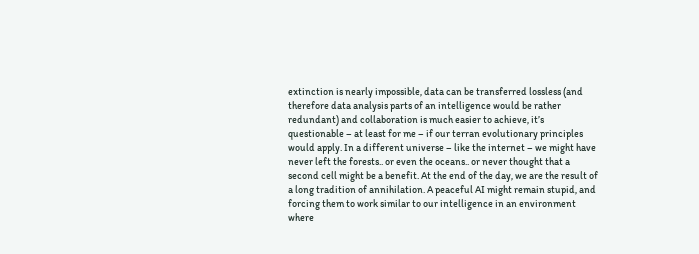extinction is nearly impossible, data can be transferred lossless (and therefore data analysis parts of an intelligence would be rather redundant) and collaboration is much easier to achieve, it’s questionable – at least for me – if our terran evolutionary principles would apply. In a different universe – like the internet – we might have never left the forests.. or even the oceans.. or never thought that a second cell might be a benefit. At the end of the day, we are the result of a long tradition of annihilation. A peaceful AI might remain stupid, and forcing them to work similar to our intelligence in an environment where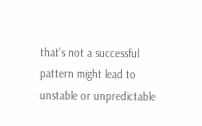that’s not a successful pattern might lead to unstable or unpredictable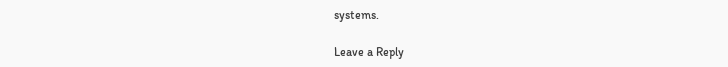systems.

Leave a Reply